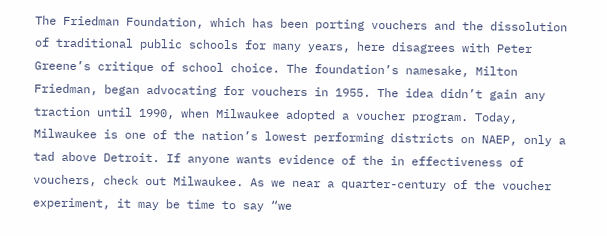The Friedman Foundation, which has been porting vouchers and the dissolution of traditional public schools for many years, here disagrees with Peter Greene’s critique of school choice. The foundation’s namesake, Milton Friedman, began advocating for vouchers in 1955. The idea didn’t gain any traction until 1990, when Milwaukee adopted a voucher program. Today, Milwaukee is one of the nation’s lowest performing districts on NAEP, only a tad above Detroit. If anyone wants evidence of the in effectiveness of vouchers, check out Milwaukee. As we near a quarter-century of the voucher experiment, it may be time to say “we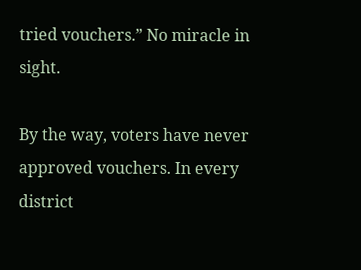tried vouchers.” No miracle in sight.

By the way, voters have never approved vouchers. In every district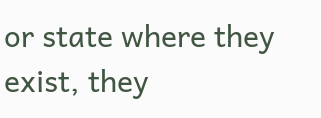or state where they exist, they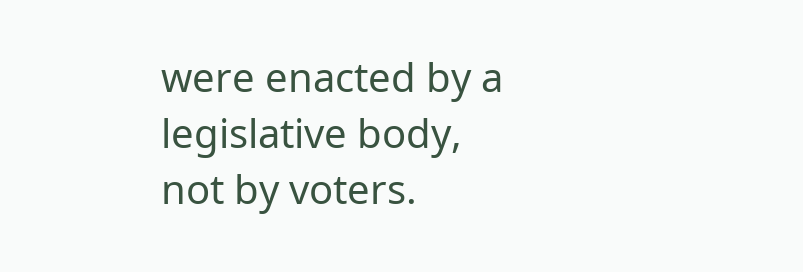were enacted by a legislative body, not by voters.